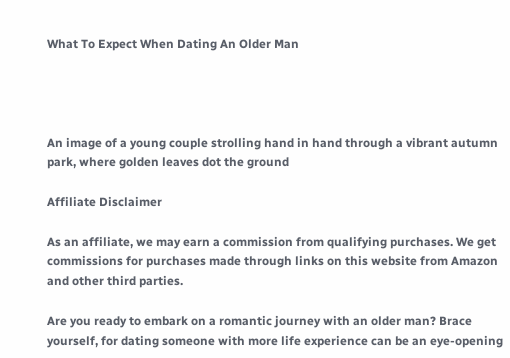What To Expect When Dating An Older Man




An image of a young couple strolling hand in hand through a vibrant autumn park, where golden leaves dot the ground

Affiliate Disclaimer

As an affiliate, we may earn a commission from qualifying purchases. We get commissions for purchases made through links on this website from Amazon and other third parties.

Are you ready to embark on a romantic journey with an older man? Brace yourself, for dating someone with more life experience can be an eye-opening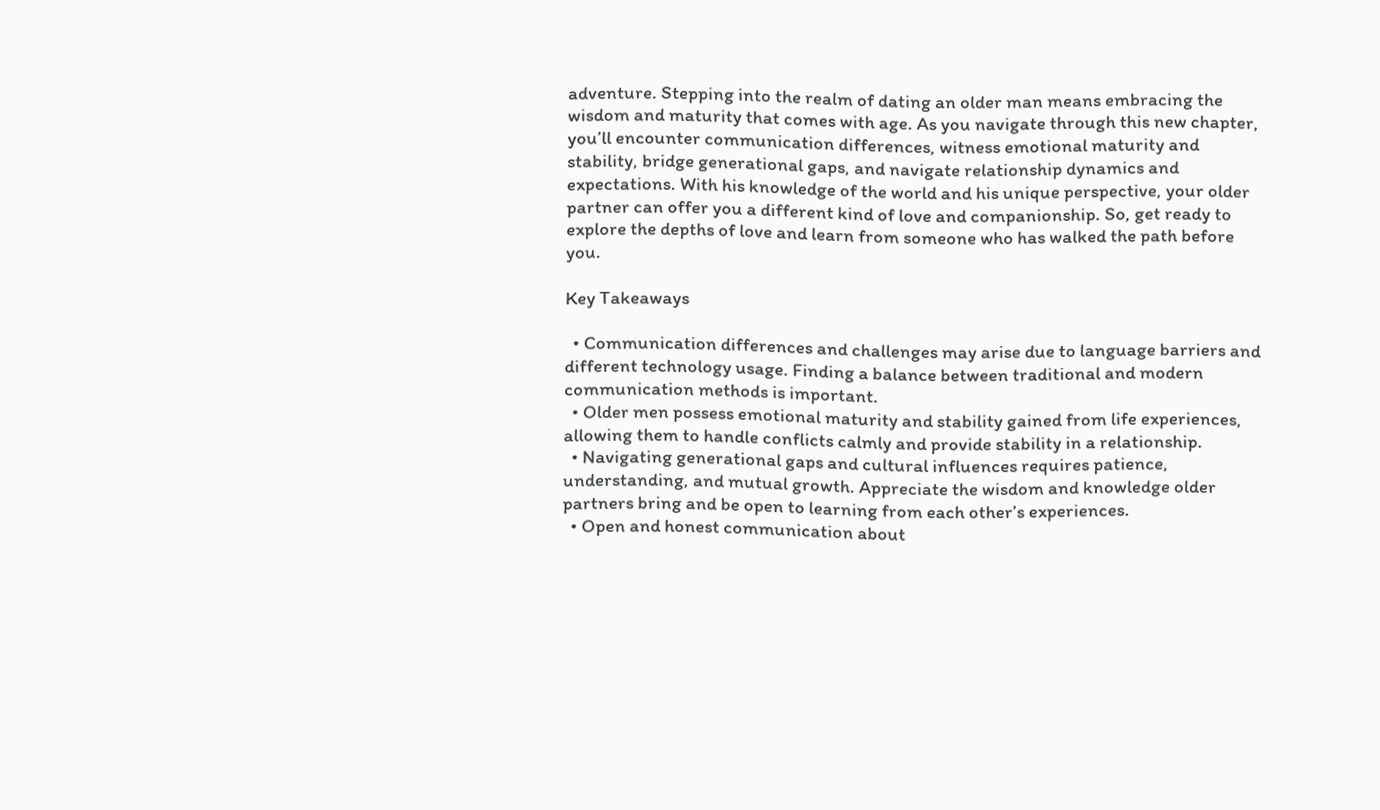adventure. Stepping into the realm of dating an older man means embracing the wisdom and maturity that comes with age. As you navigate through this new chapter, you’ll encounter communication differences, witness emotional maturity and stability, bridge generational gaps, and navigate relationship dynamics and expectations. With his knowledge of the world and his unique perspective, your older partner can offer you a different kind of love and companionship. So, get ready to explore the depths of love and learn from someone who has walked the path before you.

Key Takeaways

  • Communication differences and challenges may arise due to language barriers and different technology usage. Finding a balance between traditional and modern communication methods is important.
  • Older men possess emotional maturity and stability gained from life experiences, allowing them to handle conflicts calmly and provide stability in a relationship.
  • Navigating generational gaps and cultural influences requires patience, understanding, and mutual growth. Appreciate the wisdom and knowledge older partners bring and be open to learning from each other’s experiences.
  • Open and honest communication about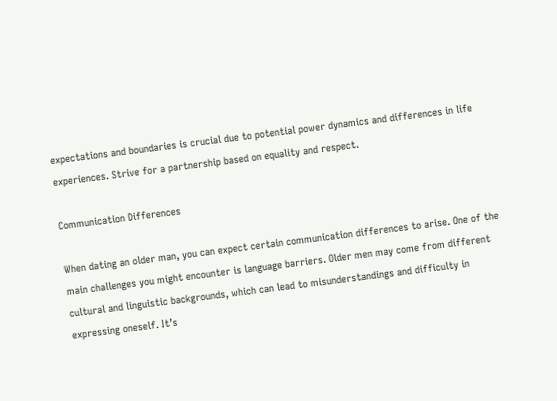expectations and boundaries is crucial due to potential power dynamics and differences in life experiences. Strive for a partnership based on equality and respect.

Communication Differences

When dating an older man, you can expect certain communication differences to arise. One of the main challenges you might encounter is language barriers. Older men may come from different cultural and linguistic backgrounds, which can lead to misunderstandings and difficulty in expressing oneself. It’s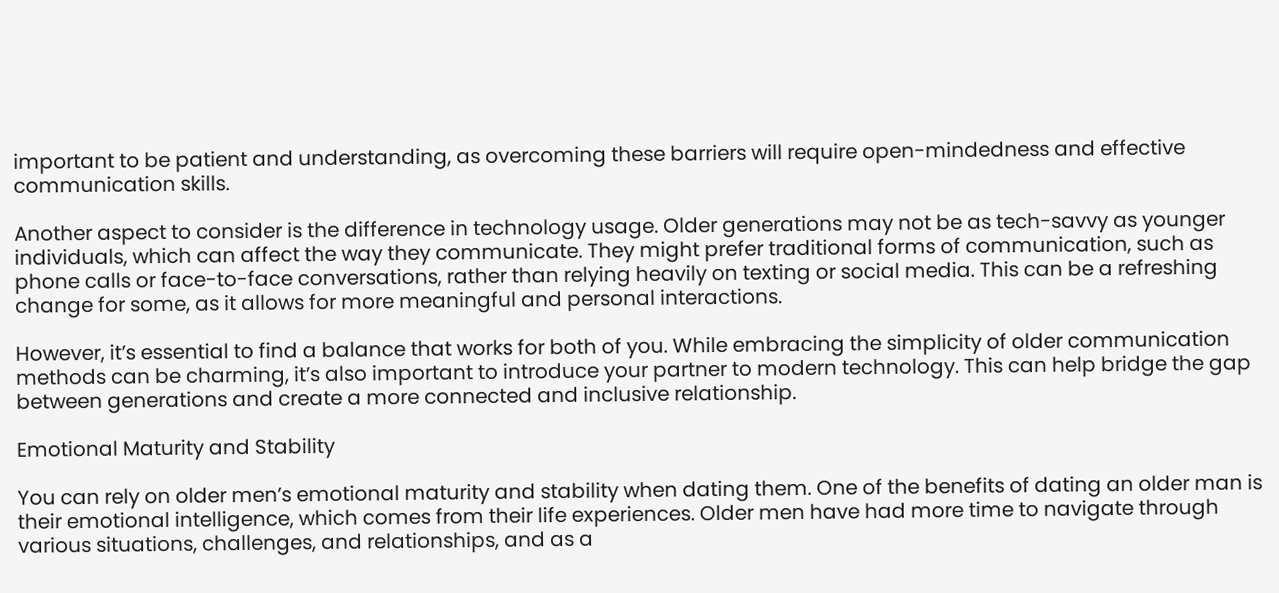important to be patient and understanding, as overcoming these barriers will require open-mindedness and effective communication skills.

Another aspect to consider is the difference in technology usage. Older generations may not be as tech-savvy as younger individuals, which can affect the way they communicate. They might prefer traditional forms of communication, such as phone calls or face-to-face conversations, rather than relying heavily on texting or social media. This can be a refreshing change for some, as it allows for more meaningful and personal interactions.

However, it’s essential to find a balance that works for both of you. While embracing the simplicity of older communication methods can be charming, it’s also important to introduce your partner to modern technology. This can help bridge the gap between generations and create a more connected and inclusive relationship.

Emotional Maturity and Stability

You can rely on older men’s emotional maturity and stability when dating them. One of the benefits of dating an older man is their emotional intelligence, which comes from their life experiences. Older men have had more time to navigate through various situations, challenges, and relationships, and as a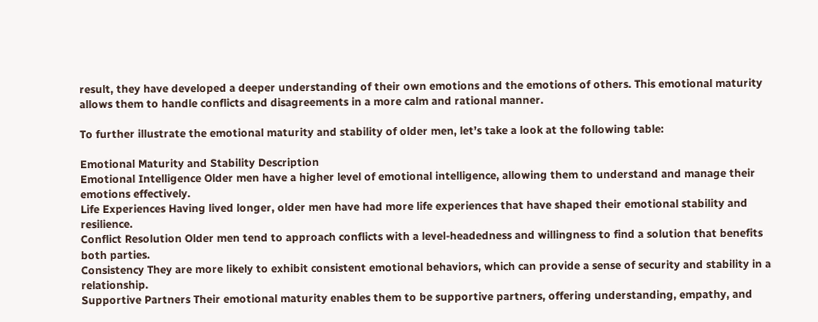result, they have developed a deeper understanding of their own emotions and the emotions of others. This emotional maturity allows them to handle conflicts and disagreements in a more calm and rational manner.

To further illustrate the emotional maturity and stability of older men, let’s take a look at the following table:

Emotional Maturity and Stability Description
Emotional Intelligence Older men have a higher level of emotional intelligence, allowing them to understand and manage their emotions effectively.
Life Experiences Having lived longer, older men have had more life experiences that have shaped their emotional stability and resilience.
Conflict Resolution Older men tend to approach conflicts with a level-headedness and willingness to find a solution that benefits both parties.
Consistency They are more likely to exhibit consistent emotional behaviors, which can provide a sense of security and stability in a relationship.
Supportive Partners Their emotional maturity enables them to be supportive partners, offering understanding, empathy, and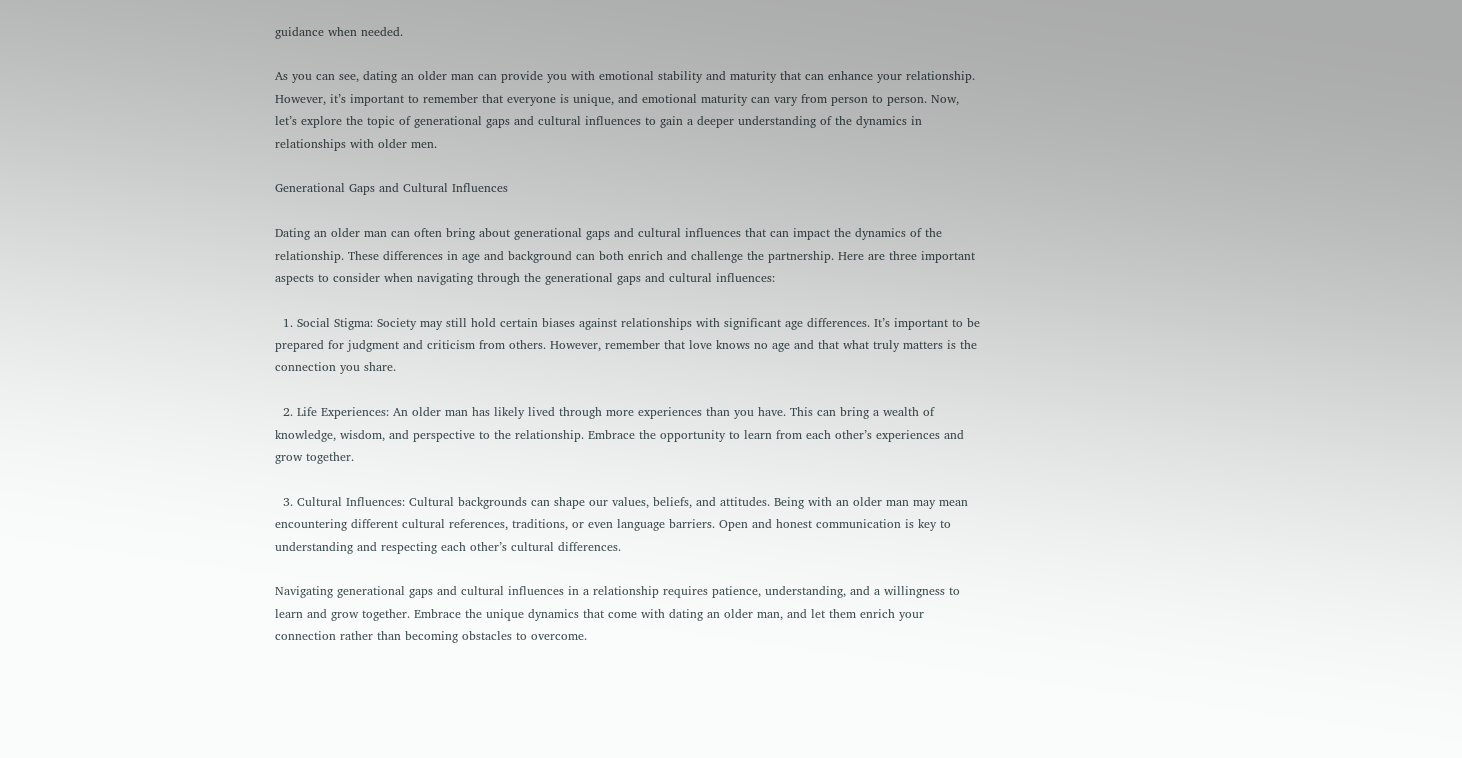guidance when needed.

As you can see, dating an older man can provide you with emotional stability and maturity that can enhance your relationship. However, it’s important to remember that everyone is unique, and emotional maturity can vary from person to person. Now, let’s explore the topic of generational gaps and cultural influences to gain a deeper understanding of the dynamics in relationships with older men.

Generational Gaps and Cultural Influences

Dating an older man can often bring about generational gaps and cultural influences that can impact the dynamics of the relationship. These differences in age and background can both enrich and challenge the partnership. Here are three important aspects to consider when navigating through the generational gaps and cultural influences:

  1. Social Stigma: Society may still hold certain biases against relationships with significant age differences. It’s important to be prepared for judgment and criticism from others. However, remember that love knows no age and that what truly matters is the connection you share.

  2. Life Experiences: An older man has likely lived through more experiences than you have. This can bring a wealth of knowledge, wisdom, and perspective to the relationship. Embrace the opportunity to learn from each other’s experiences and grow together.

  3. Cultural Influences: Cultural backgrounds can shape our values, beliefs, and attitudes. Being with an older man may mean encountering different cultural references, traditions, or even language barriers. Open and honest communication is key to understanding and respecting each other’s cultural differences.

Navigating generational gaps and cultural influences in a relationship requires patience, understanding, and a willingness to learn and grow together. Embrace the unique dynamics that come with dating an older man, and let them enrich your connection rather than becoming obstacles to overcome.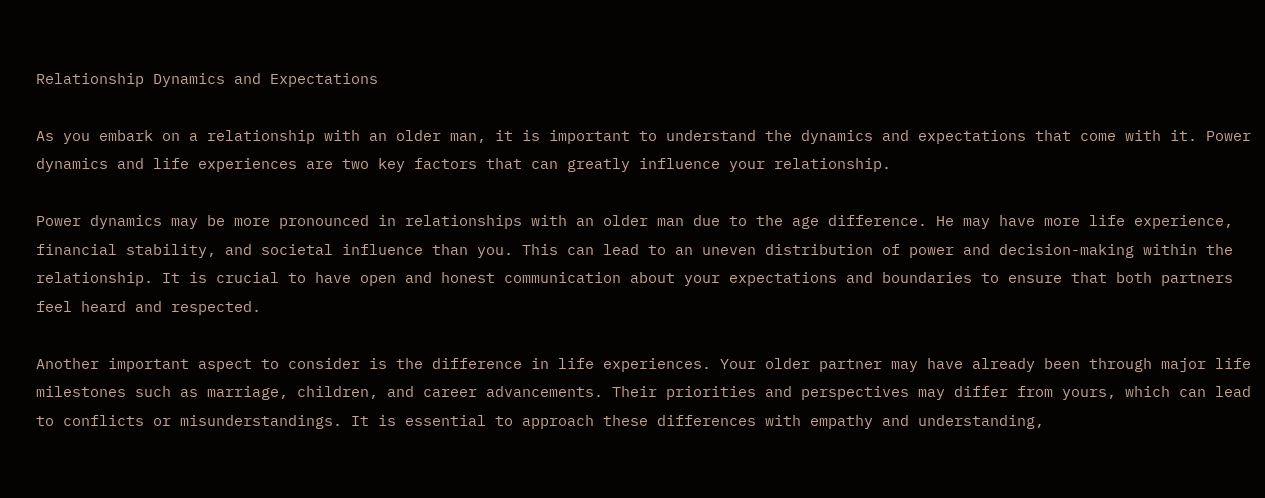Relationship Dynamics and Expectations

As you embark on a relationship with an older man, it is important to understand the dynamics and expectations that come with it. Power dynamics and life experiences are two key factors that can greatly influence your relationship.

Power dynamics may be more pronounced in relationships with an older man due to the age difference. He may have more life experience, financial stability, and societal influence than you. This can lead to an uneven distribution of power and decision-making within the relationship. It is crucial to have open and honest communication about your expectations and boundaries to ensure that both partners feel heard and respected.

Another important aspect to consider is the difference in life experiences. Your older partner may have already been through major life milestones such as marriage, children, and career advancements. Their priorities and perspectives may differ from yours, which can lead to conflicts or misunderstandings. It is essential to approach these differences with empathy and understanding,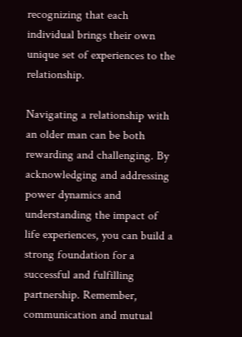recognizing that each individual brings their own unique set of experiences to the relationship.

Navigating a relationship with an older man can be both rewarding and challenging. By acknowledging and addressing power dynamics and understanding the impact of life experiences, you can build a strong foundation for a successful and fulfilling partnership. Remember, communication and mutual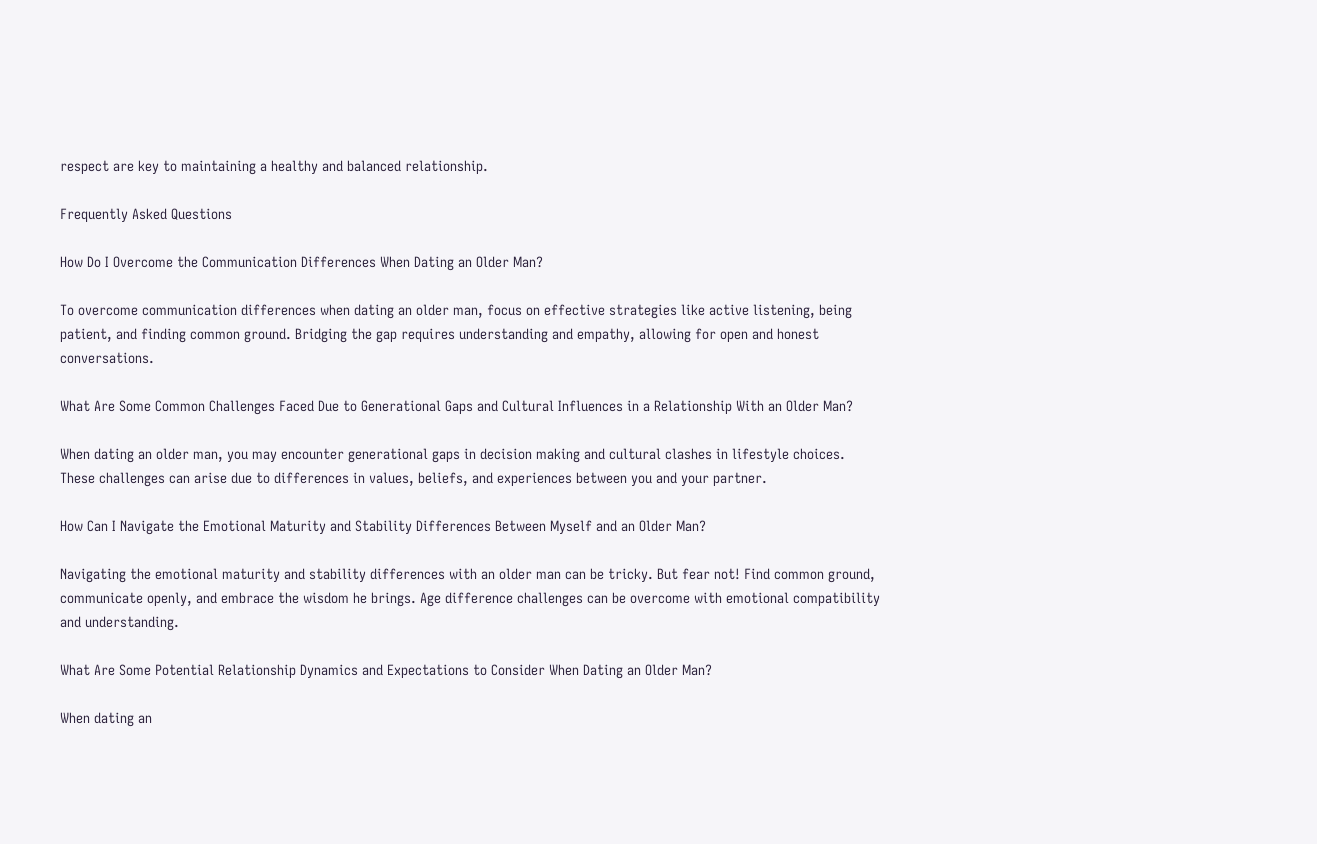respect are key to maintaining a healthy and balanced relationship.

Frequently Asked Questions

How Do I Overcome the Communication Differences When Dating an Older Man?

To overcome communication differences when dating an older man, focus on effective strategies like active listening, being patient, and finding common ground. Bridging the gap requires understanding and empathy, allowing for open and honest conversations.

What Are Some Common Challenges Faced Due to Generational Gaps and Cultural Influences in a Relationship With an Older Man?

When dating an older man, you may encounter generational gaps in decision making and cultural clashes in lifestyle choices. These challenges can arise due to differences in values, beliefs, and experiences between you and your partner.

How Can I Navigate the Emotional Maturity and Stability Differences Between Myself and an Older Man?

Navigating the emotional maturity and stability differences with an older man can be tricky. But fear not! Find common ground, communicate openly, and embrace the wisdom he brings. Age difference challenges can be overcome with emotional compatibility and understanding.

What Are Some Potential Relationship Dynamics and Expectations to Consider When Dating an Older Man?

When dating an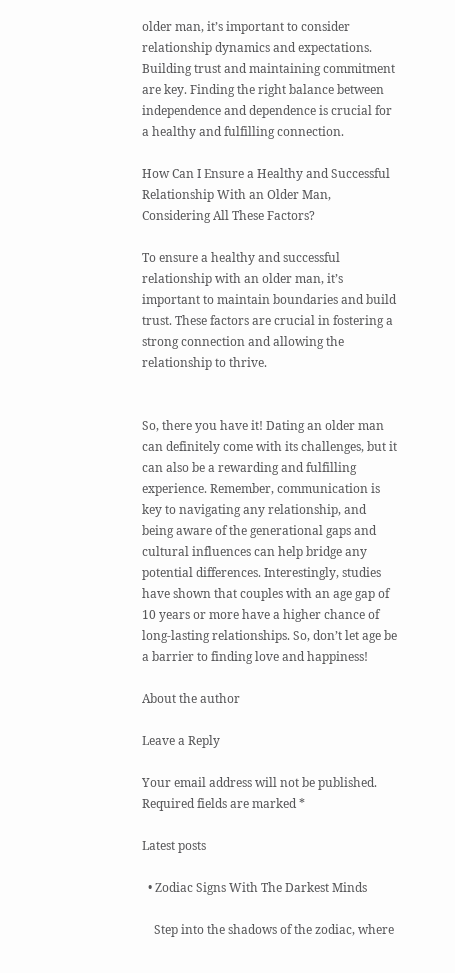older man, it’s important to consider relationship dynamics and expectations. Building trust and maintaining commitment are key. Finding the right balance between independence and dependence is crucial for a healthy and fulfilling connection.

How Can I Ensure a Healthy and Successful Relationship With an Older Man, Considering All These Factors?

To ensure a healthy and successful relationship with an older man, it’s important to maintain boundaries and build trust. These factors are crucial in fostering a strong connection and allowing the relationship to thrive.


So, there you have it! Dating an older man can definitely come with its challenges, but it can also be a rewarding and fulfilling experience. Remember, communication is key to navigating any relationship, and being aware of the generational gaps and cultural influences can help bridge any potential differences. Interestingly, studies have shown that couples with an age gap of 10 years or more have a higher chance of long-lasting relationships. So, don’t let age be a barrier to finding love and happiness!

About the author

Leave a Reply

Your email address will not be published. Required fields are marked *

Latest posts

  • Zodiac Signs With The Darkest Minds

    Step into the shadows of the zodiac, where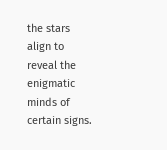the stars align to reveal the enigmatic minds of certain signs.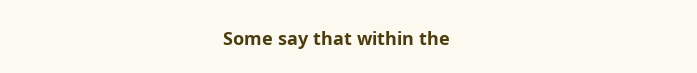Some say that within the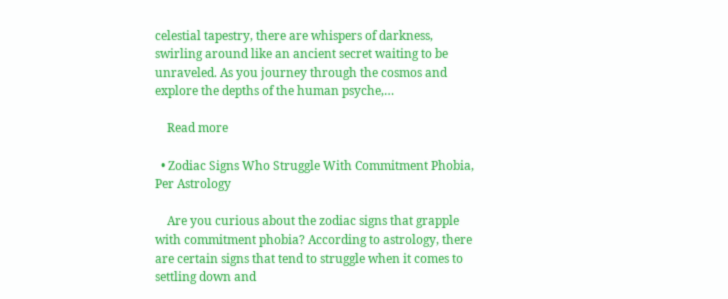celestial tapestry, there are whispers of darkness, swirling around like an ancient secret waiting to be unraveled. As you journey through the cosmos and explore the depths of the human psyche,…

    Read more

  • Zodiac Signs Who Struggle With Commitment Phobia, Per Astrology

    Are you curious about the zodiac signs that grapple with commitment phobia? According to astrology, there are certain signs that tend to struggle when it comes to settling down and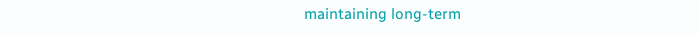maintaining long-term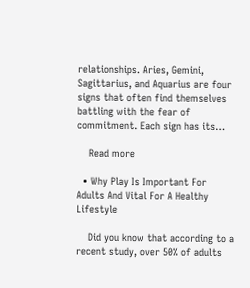relationships. Aries, Gemini, Sagittarius, and Aquarius are four signs that often find themselves battling with the fear of commitment. Each sign has its…

    Read more

  • Why Play Is Important For Adults And Vital For A Healthy Lifestyle

    Did you know that according to a recent study, over 50% of adults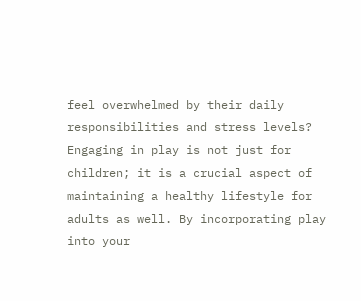feel overwhelmed by their daily responsibilities and stress levels? Engaging in play is not just for children; it is a crucial aspect of maintaining a healthy lifestyle for adults as well. By incorporating play into your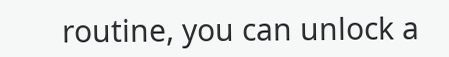routine, you can unlock a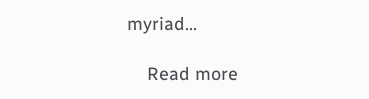myriad…

    Read more